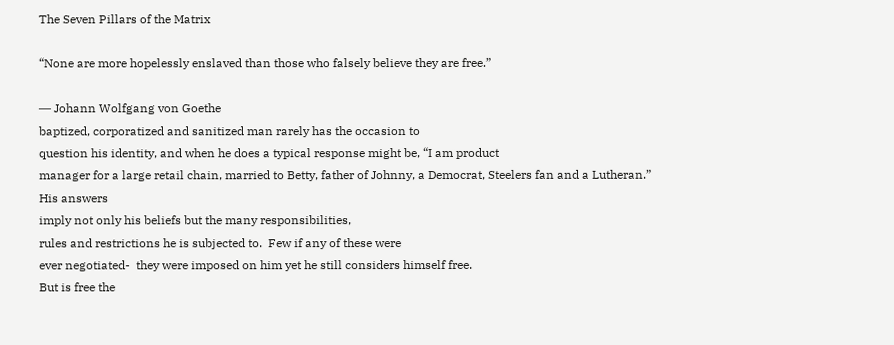The Seven Pillars of the Matrix

“None are more hopelessly enslaved than those who falsely believe they are free.”

― Johann Wolfgang von Goethe
baptized, corporatized and sanitized man rarely has the occasion to
question his identity, and when he does a typical response might be, “I am product
manager for a large retail chain, married to Betty, father of Johnny, a Democrat, Steelers fan and a Lutheran.”
His answers
imply not only his beliefs but the many responsibilities,
rules and restrictions he is subjected to.  Few if any of these were
ever negotiated-  they were imposed on him yet he still considers himself free.
But is free the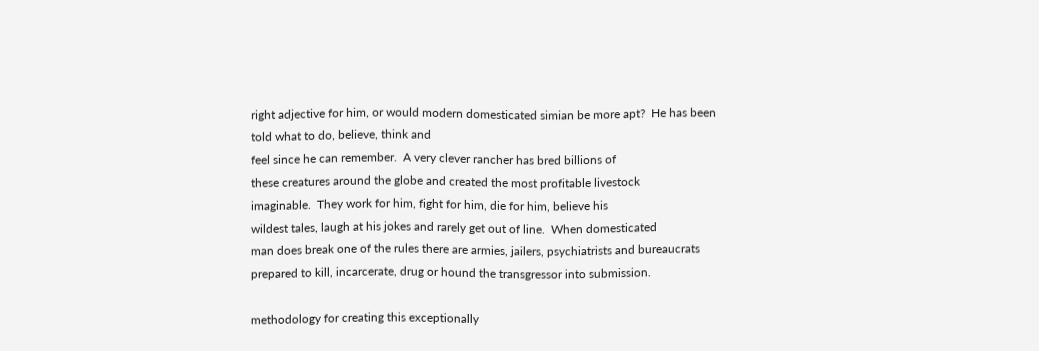right adjective for him, or would modern domesticated simian be more apt?  He has been told what to do, believe, think and
feel since he can remember.  A very clever rancher has bred billions of
these creatures around the globe and created the most profitable livestock
imaginable.  They work for him, fight for him, die for him, believe his
wildest tales, laugh at his jokes and rarely get out of line.  When domesticated
man does break one of the rules there are armies, jailers, psychiatrists and bureaucrats
prepared to kill, incarcerate, drug or hound the transgressor into submission.

methodology for creating this exceptionally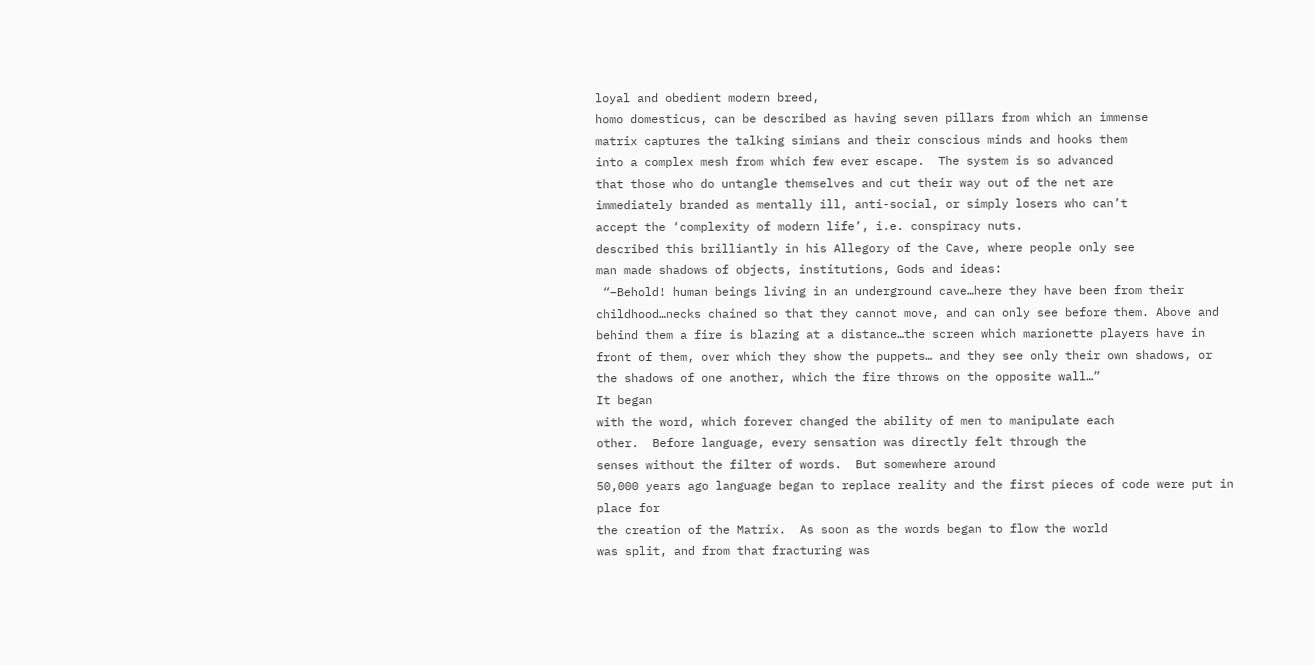loyal and obedient modern breed,
homo domesticus, can be described as having seven pillars from which an immense
matrix captures the talking simians and their conscious minds and hooks them
into a complex mesh from which few ever escape.  The system is so advanced
that those who do untangle themselves and cut their way out of the net are
immediately branded as mentally ill, anti-social, or simply losers who can’t
accept the ‘complexity of modern life’, i.e. conspiracy nuts.
described this brilliantly in his Allegory of the Cave, where people only see
man made shadows of objects, institutions, Gods and ideas:
 “–Behold! human beings living in an underground cave…here they have been from their childhood…necks chained so that they cannot move, and can only see before them. Above and behind them a fire is blazing at a distance…the screen which marionette players have in front of them, over which they show the puppets… and they see only their own shadows, or the shadows of one another, which the fire throws on the opposite wall…”
It began
with the word, which forever changed the ability of men to manipulate each
other.  Before language, every sensation was directly felt through the
senses without the filter of words.  But somewhere around
50,000 years ago language began to replace reality and the first pieces of code were put in place for
the creation of the Matrix.  As soon as the words began to flow the world
was split, and from that fracturing was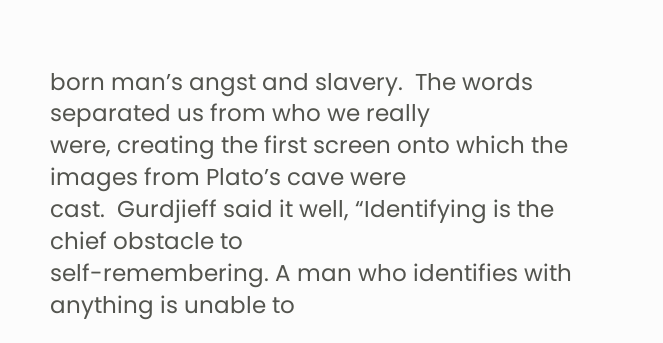born man’s angst and slavery.  The words separated us from who we really
were, creating the first screen onto which the images from Plato’s cave were
cast.  Gurdjieff said it well, “Identifying is the chief obstacle to
self-remembering. A man who identifies with anything is unable to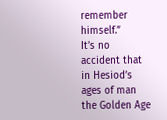remember himself.”
It’s no
accident that in Hesiod’s ages of man the Golden Age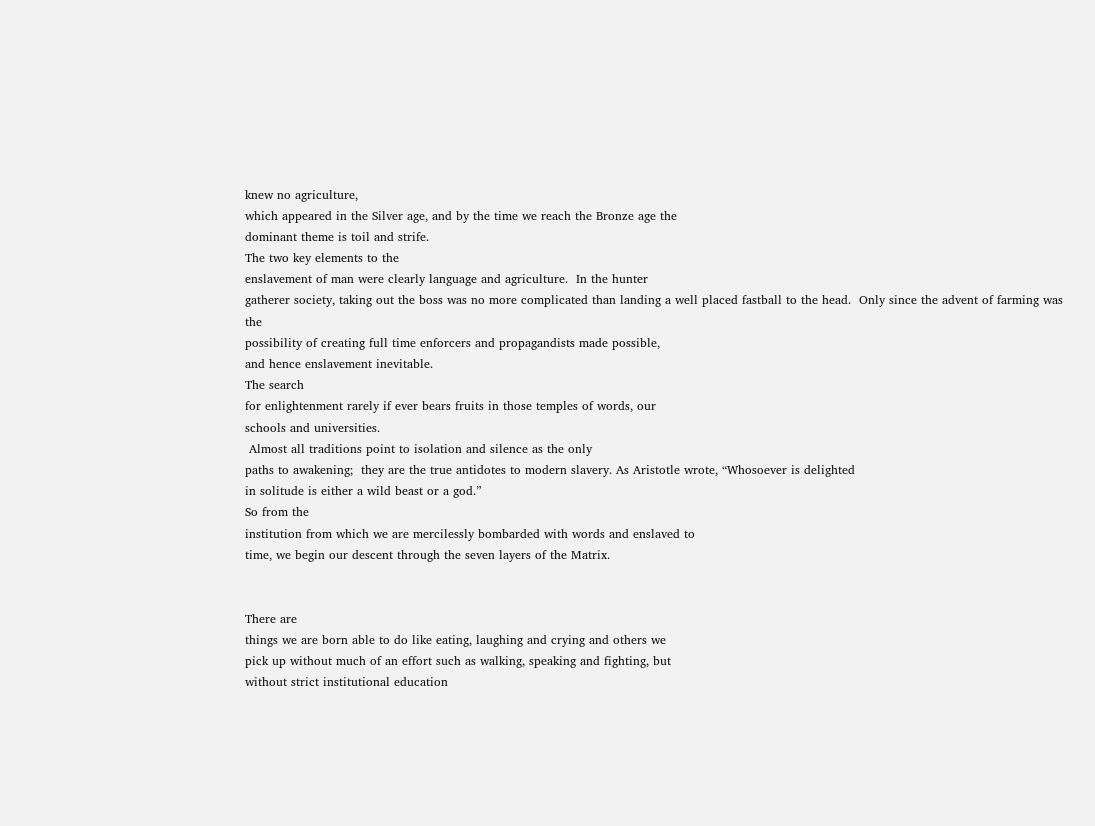knew no agriculture,
which appeared in the Silver age, and by the time we reach the Bronze age the
dominant theme is toil and strife.
The two key elements to the
enslavement of man were clearly language and agriculture.  In the hunter
gatherer society, taking out the boss was no more complicated than landing a well placed fastball to the head.  Only since the advent of farming was the
possibility of creating full time enforcers and propagandists made possible,
and hence enslavement inevitable.
The search
for enlightenment rarely if ever bears fruits in those temples of words, our
schools and universities.
 Almost all traditions point to isolation and silence as the only
paths to awakening;  they are the true antidotes to modern slavery. As Aristotle wrote, “Whosoever is delighted
in solitude is either a wild beast or a god.”
So from the
institution from which we are mercilessly bombarded with words and enslaved to
time, we begin our descent through the seven layers of the Matrix.


There are
things we are born able to do like eating, laughing and crying and others we
pick up without much of an effort such as walking, speaking and fighting, but
without strict institutional education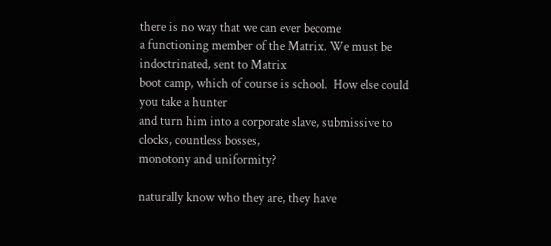there is no way that we can ever become
a functioning member of the Matrix. We must be indoctrinated, sent to Matrix
boot camp, which of course is school.  How else could you take a hunter
and turn him into a corporate slave, submissive to clocks, countless bosses,
monotony and uniformity?

naturally know who they are, they have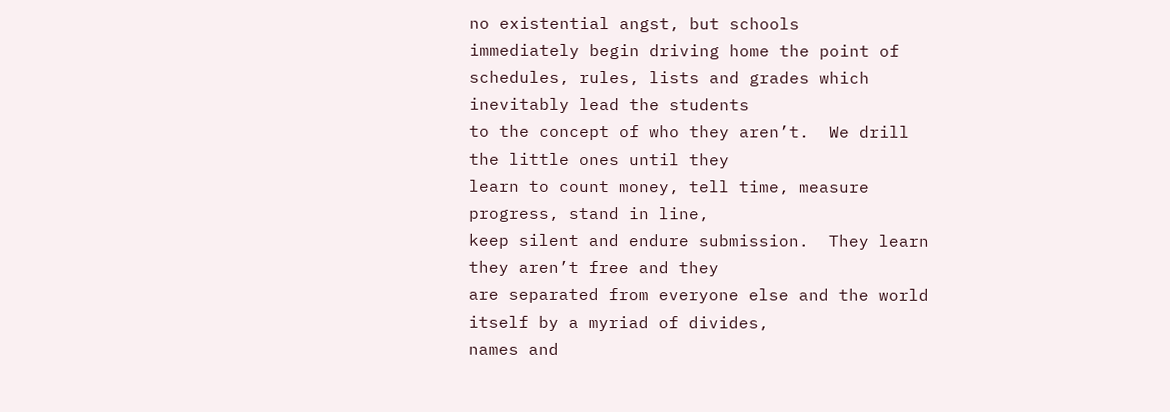no existential angst, but schools
immediately begin driving home the point of schedules, rules, lists and grades which inevitably lead the students
to the concept of who they aren’t.  We drill the little ones until they
learn to count money, tell time, measure progress, stand in line,
keep silent and endure submission.  They learn they aren’t free and they
are separated from everyone else and the world itself by a myriad of divides,
names and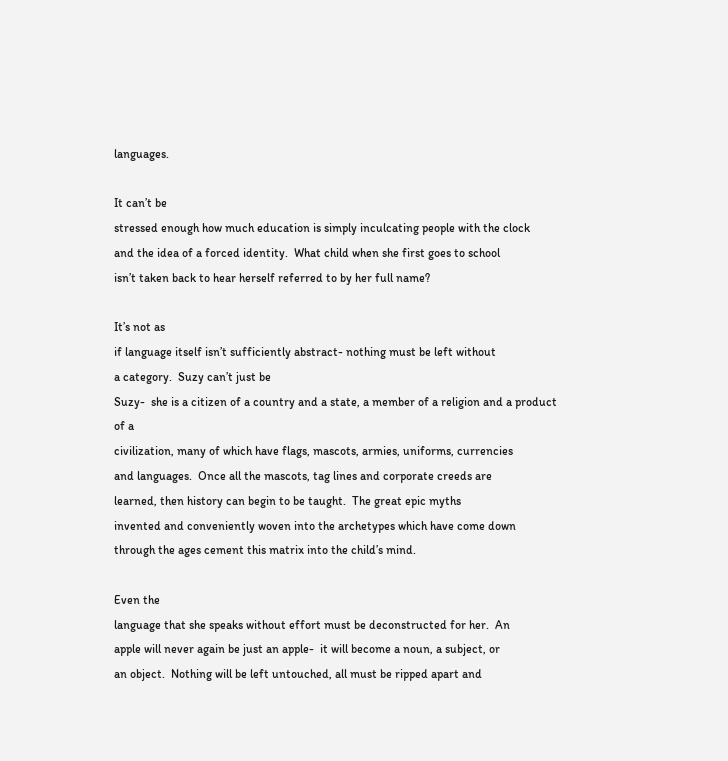languages.

It can’t be
stressed enough how much education is simply inculcating people with the clock
and the idea of a forced identity.  What child when she first goes to school
isn’t taken back to hear herself referred to by her full name?

It’s not as
if language itself isn’t sufficiently abstract- nothing must be left without
a category.  Suzy can’t just be
Suzy-  she is a citizen of a country and a state, a member of a religion and a product of a
civilization, many of which have flags, mascots, armies, uniforms, currencies
and languages.  Once all the mascots, tag lines and corporate creeds are
learned, then history can begin to be taught.  The great epic myths
invented and conveniently woven into the archetypes which have come down
through the ages cement this matrix into the child’s mind.

Even the
language that she speaks without effort must be deconstructed for her.  An
apple will never again be just an apple-  it will become a noun, a subject, or
an object.  Nothing will be left untouched, all must be ripped apart and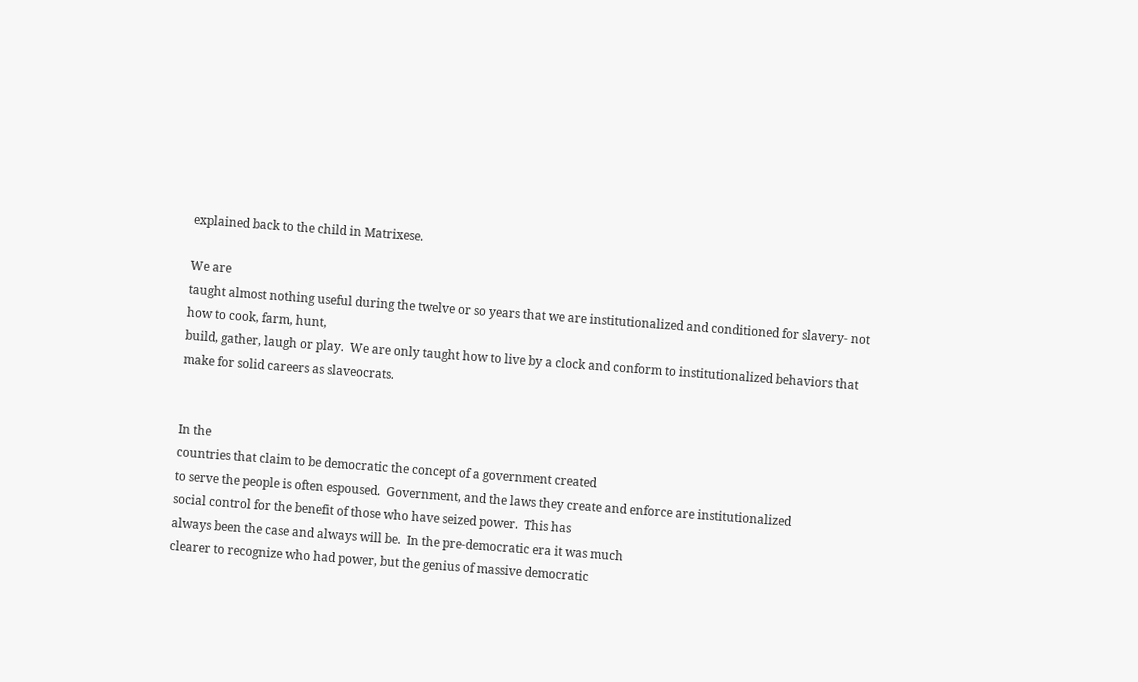explained back to the child in Matrixese.

We are
taught almost nothing useful during the twelve or so years that we are institutionalized and conditioned for slavery- not how to cook, farm, hunt,
build, gather, laugh or play.  We are only taught how to live by a clock and conform to institutionalized behaviors that make for solid careers as slaveocrats.


In the
countries that claim to be democratic the concept of a government created
to serve the people is often espoused.  Government, and the laws they create and enforce are institutionalized
social control for the benefit of those who have seized power.  This has
always been the case and always will be.  In the pre-democratic era it was much
clearer to recognize who had power, but the genius of massive democratic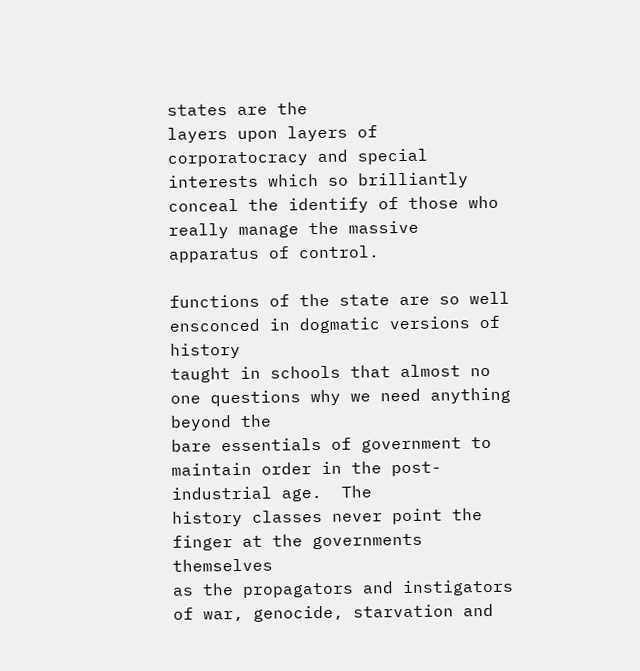states are the
layers upon layers of corporatocracy and special interests which so brilliantly
conceal the identify of those who really manage the massive apparatus of control.

functions of the state are so well ensconced in dogmatic versions of history
taught in schools that almost no one questions why we need anything beyond the
bare essentials of government to maintain order in the post-industrial age.  The
history classes never point the finger at the governments themselves
as the propagators and instigators of war, genocide, starvation and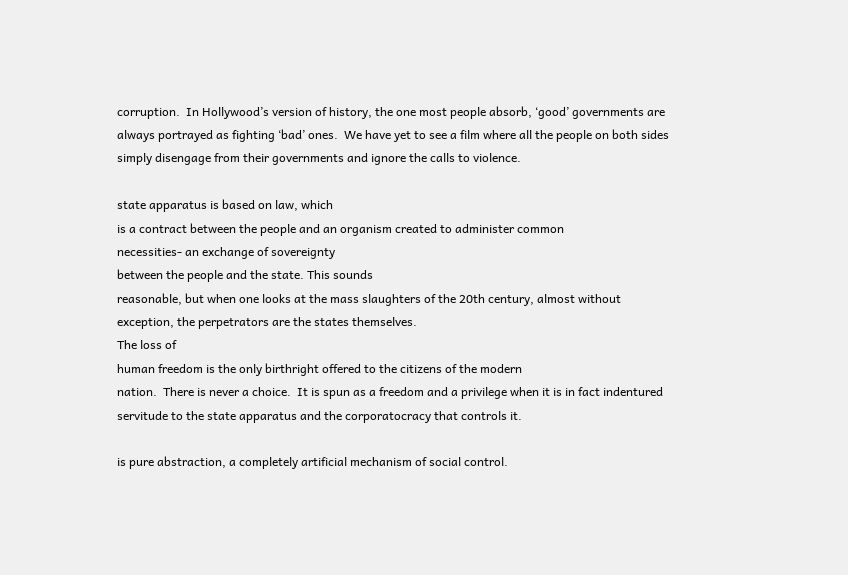corruption.  In Hollywood’s version of history, the one most people absorb, ‘good’ governments are always portrayed as fighting ‘bad’ ones.  We have yet to see a film where all the people on both sides simply disengage from their governments and ignore the calls to violence.

state apparatus is based on law, which
is a contract between the people and an organism created to administer common
necessities- an exchange of sovereignty
between the people and the state. This sounds
reasonable, but when one looks at the mass slaughters of the 20th century, almost without
exception, the perpetrators are the states themselves.
The loss of
human freedom is the only birthright offered to the citizens of the modern
nation.  There is never a choice.  It is spun as a freedom and a privilege when it is in fact indentured servitude to the state apparatus and the corporatocracy that controls it.

is pure abstraction, a completely artificial mechanism of social control.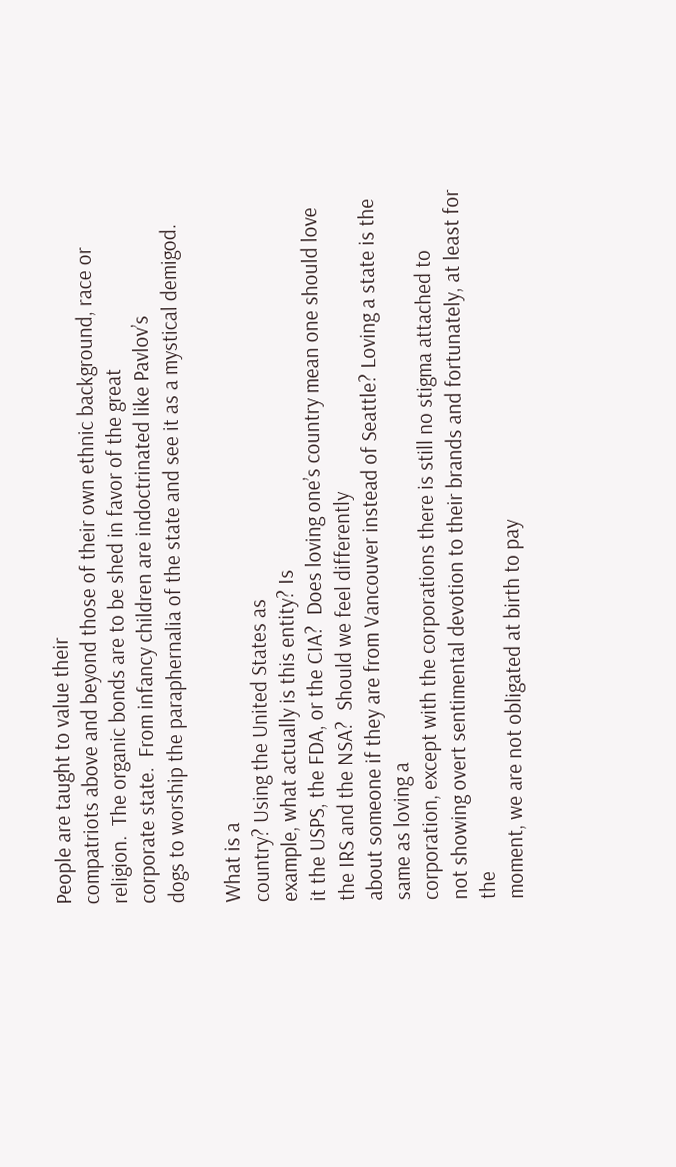People are taught to value their
compatriots above and beyond those of their own ethnic background, race or
religion.  The organic bonds are to be shed in favor of the great
corporate state.  From infancy children are indoctrinated like Pavlov’s
dogs to worship the paraphernalia of the state and see it as a mystical demigod.

What is a
country? Using the United States as
example, what actually is this entity? Is
it the USPS, the FDA, or the CIA?  Does loving one’s country mean one should love
the IRS and the NSA?  Should we feel differently
about someone if they are from Vancouver instead of Seattle? Loving a state is the same as loving a
corporation, except with the corporations there is still no stigma attached to
not showing overt sentimental devotion to their brands and fortunately, at least for the
moment, we are not obligated at birth to pay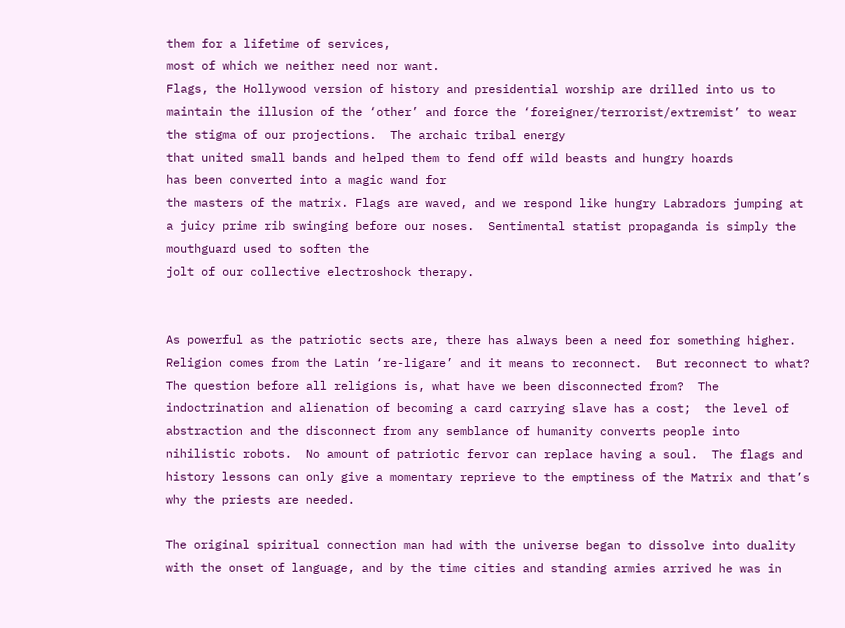them for a lifetime of services,
most of which we neither need nor want.
Flags, the Hollywood version of history and presidential worship are drilled into us to maintain the illusion of the ‘other’ and force the ‘foreigner/terrorist/extremist’ to wear the stigma of our projections.  The archaic tribal energy
that united small bands and helped them to fend off wild beasts and hungry hoards
has been converted into a magic wand for
the masters of the matrix. Flags are waved, and we respond like hungry Labradors jumping at a juicy prime rib swinging before our noses.  Sentimental statist propaganda is simply the mouthguard used to soften the
jolt of our collective electroshock therapy.


As powerful as the patriotic sects are, there has always been a need for something higher. Religion comes from the Latin ‘re-ligare’ and it means to reconnect.  But reconnect to what?  The question before all religions is, what have we been disconnected from?  The indoctrination and alienation of becoming a card carrying slave has a cost;  the level of abstraction and the disconnect from any semblance of humanity converts people into nihilistic robots.  No amount of patriotic fervor can replace having a soul.  The flags and history lessons can only give a momentary reprieve to the emptiness of the Matrix and that’s why the priests are needed.

The original spiritual connection man had with the universe began to dissolve into duality with the onset of language, and by the time cities and standing armies arrived he was in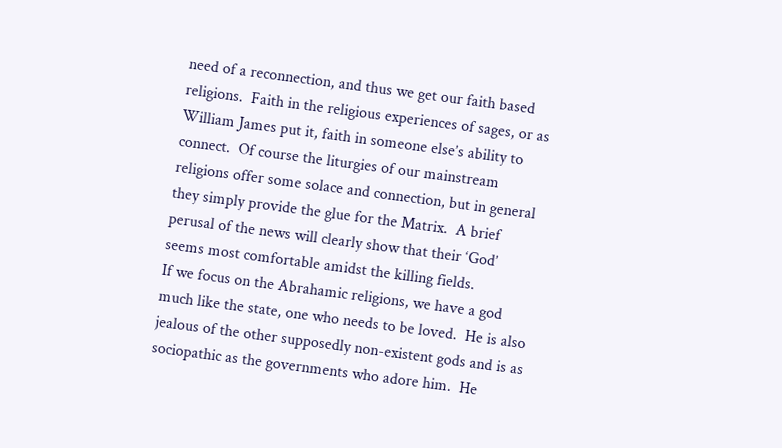need of a reconnection, and thus we get our faith based religions.  Faith in the religious experiences of sages, or as William James put it, faith in someone else’s ability to connect.  Of course the liturgies of our mainstream religions offer some solace and connection, but in general they simply provide the glue for the Matrix.  A brief perusal of the news will clearly show that their ‘God’ seems most comfortable amidst the killing fields.
If we focus on the Abrahamic religions, we have a god much like the state, one who needs to be loved.  He is also jealous of the other supposedly non-existent gods and is as sociopathic as the governments who adore him.  He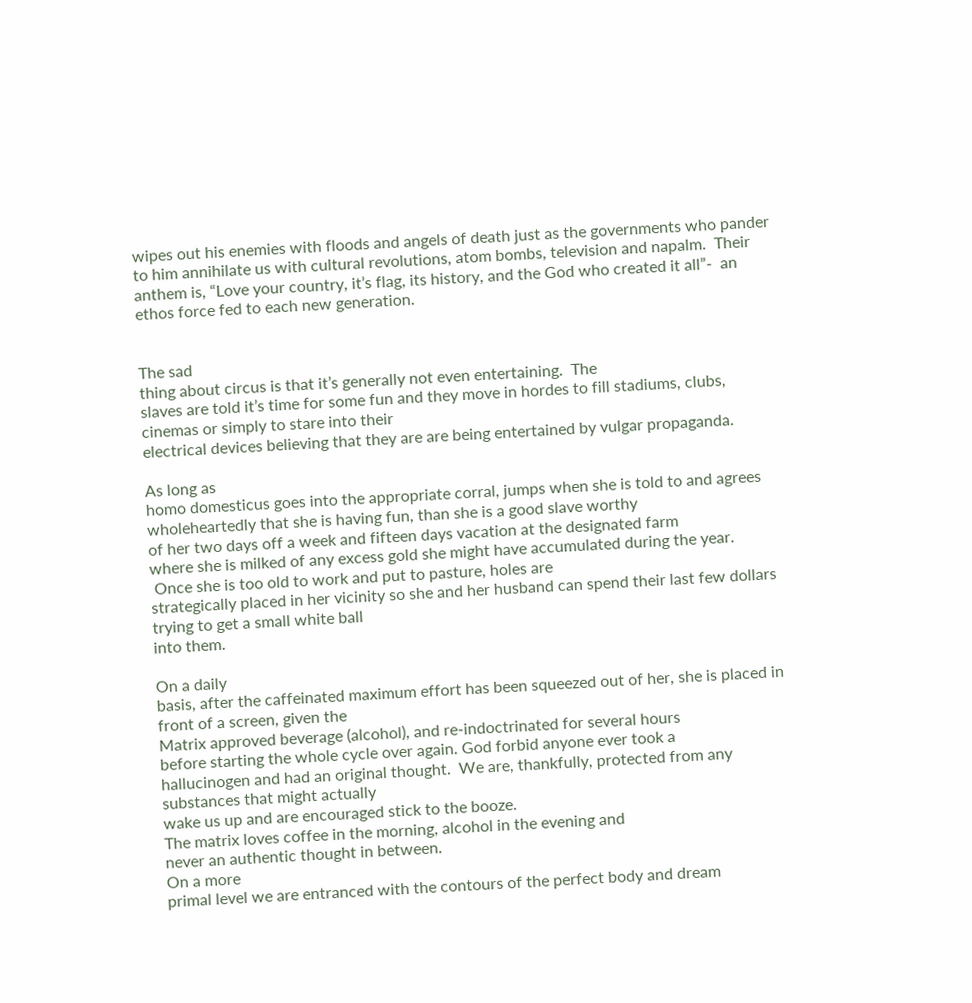wipes out his enemies with floods and angels of death just as the governments who pander to him annihilate us with cultural revolutions, atom bombs, television and napalm.  Their anthem is, “Love your country, it’s flag, its history, and the God who created it all”-  an ethos force fed to each new generation.


The sad
thing about circus is that it’s generally not even entertaining.  The
slaves are told it’s time for some fun and they move in hordes to fill stadiums, clubs, cinemas or simply to stare into their
electrical devices believing that they are are being entertained by vulgar propaganda.

As long as
homo domesticus goes into the appropriate corral, jumps when she is told to and agrees wholeheartedly that she is having fun, than she is a good slave worthy
of her two days off a week and fifteen days vacation at the designated farm
where she is milked of any excess gold she might have accumulated during the year.
 Once she is too old to work and put to pasture, holes are
strategically placed in her vicinity so she and her husband can spend their last few dollars trying to get a small white ball
into them.

On a daily
basis, after the caffeinated maximum effort has been squeezed out of her, she is placed in front of a screen, given the
Matrix approved beverage (alcohol), and re-indoctrinated for several hours
before starting the whole cycle over again. God forbid anyone ever took a
hallucinogen and had an original thought.  We are, thankfully, protected from any substances that might actually
wake us up and are encouraged stick to the booze.
The matrix loves coffee in the morning, alcohol in the evening and
never an authentic thought in between.
On a more
primal level we are entranced with the contours of the perfect body and dream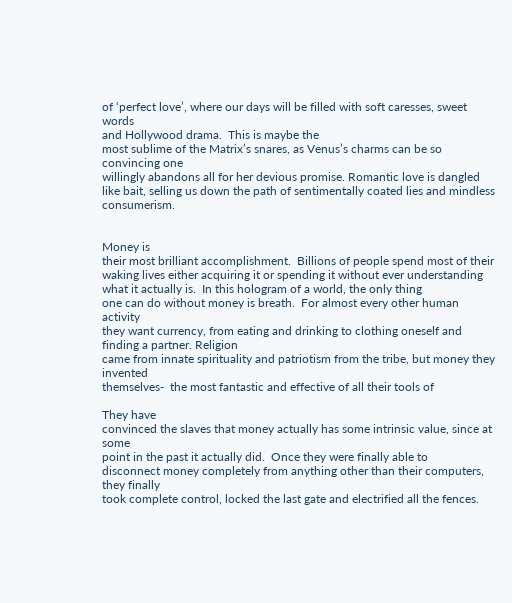of ‘perfect love’, where our days will be filled with soft caresses, sweet words
and Hollywood drama.  This is maybe the
most sublime of the Matrix’s snares, as Venus’s charms can be so convincing one
willingly abandons all for her devious promise. Romantic love is dangled like bait, selling us down the path of sentimentally coated lies and mindless consumerism.


Money is
their most brilliant accomplishment.  Billions of people spend most of their waking lives either acquiring it or spending it without ever understanding what it actually is.  In this hologram of a world, the only thing
one can do without money is breath.  For almost every other human activity
they want currency, from eating and drinking to clothing oneself and finding a partner. Religion
came from innate spirituality and patriotism from the tribe, but money they invented
themselves-  the most fantastic and effective of all their tools of

They have
convinced the slaves that money actually has some intrinsic value, since at some
point in the past it actually did.  Once they were finally able to
disconnect money completely from anything other than their computers, they finally
took complete control, locked the last gate and electrified all the fences.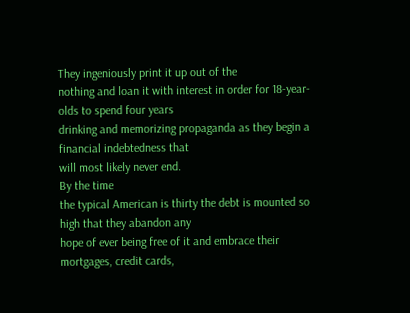They ingeniously print it up out of the
nothing and loan it with interest in order for 18-year-olds to spend four years
drinking and memorizing propaganda as they begin a financial indebtedness that
will most likely never end.
By the time
the typical American is thirty the debt is mounted so high that they abandon any
hope of ever being free of it and embrace their mortgages, credit cards,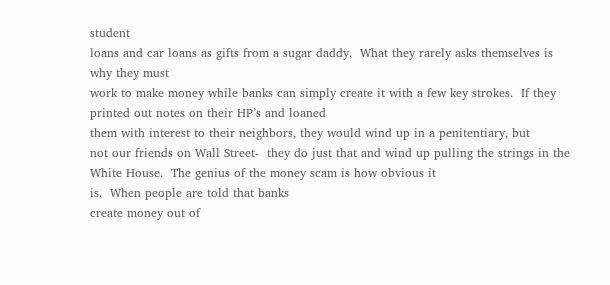student
loans and car loans as gifts from a sugar daddy.  What they rarely asks themselves is why they must
work to make money while banks can simply create it with a few key strokes.  If they printed out notes on their HP’s and loaned
them with interest to their neighbors, they would wind up in a penitentiary, but
not our friends on Wall Street-  they do just that and wind up pulling the strings in the White House.  The genius of the money scam is how obvious it
is.  When people are told that banks
create money out of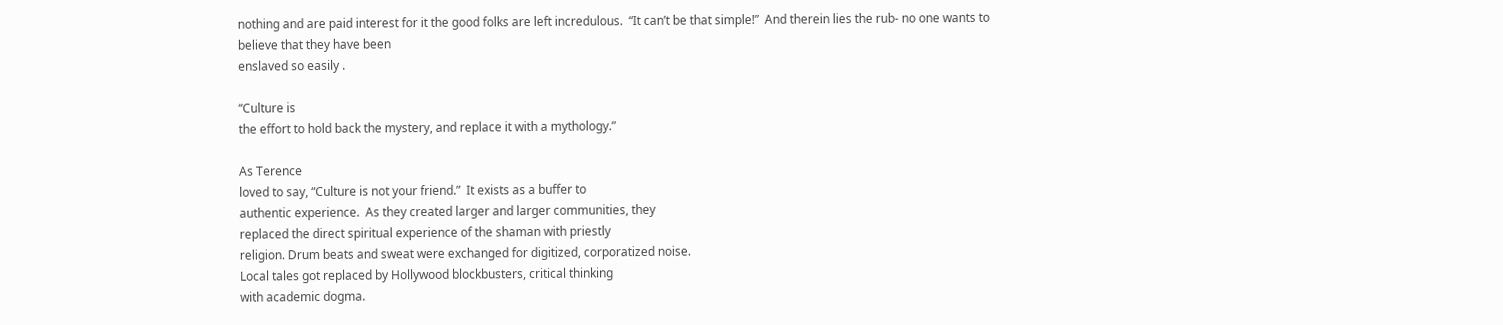nothing and are paid interest for it the good folks are left incredulous.  “It can’t be that simple!”  And therein lies the rub- no one wants to believe that they have been
enslaved so easily .

“Culture is
the effort to hold back the mystery, and replace it with a mythology.”

As Terence
loved to say, “Culture is not your friend.”  It exists as a buffer to
authentic experience.  As they created larger and larger communities, they
replaced the direct spiritual experience of the shaman with priestly
religion. Drum beats and sweat were exchanged for digitized, corporatized noise.
Local tales got replaced by Hollywood blockbusters, critical thinking
with academic dogma.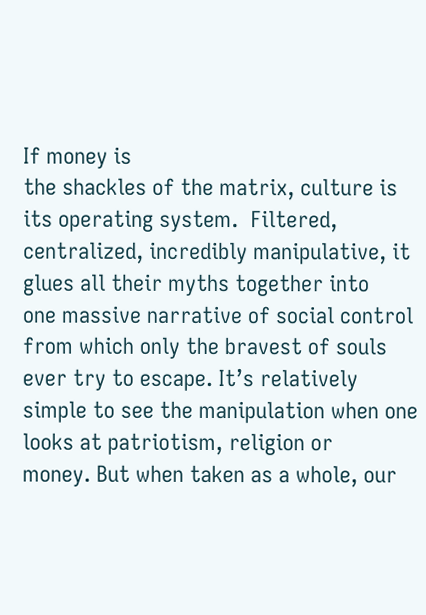If money is
the shackles of the matrix, culture is its operating system.  Filtered,
centralized, incredibly manipulative, it glues all their myths together into
one massive narrative of social control from which only the bravest of souls
ever try to escape. It’s relatively
simple to see the manipulation when one looks at patriotism, religion or
money. But when taken as a whole, our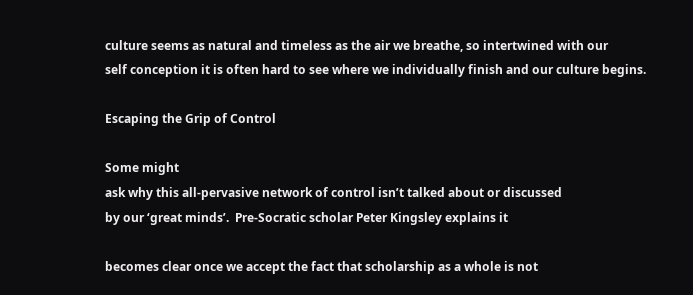culture seems as natural and timeless as the air we breathe, so intertwined with our
self conception it is often hard to see where we individually finish and our culture begins.

Escaping the Grip of Control

Some might
ask why this all-pervasive network of control isn’t talked about or discussed
by our ‘great minds’.  Pre-Socratic scholar Peter Kingsley explains it

becomes clear once we accept the fact that scholarship as a whole is not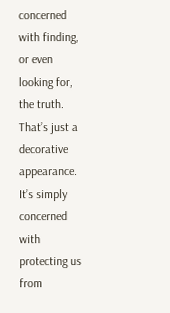concerned with finding, or even looking for, the truth. That’s just a
decorative appearance.  It’s simply concerned with protecting us from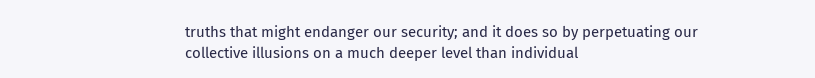truths that might endanger our security; and it does so by perpetuating our
collective illusions on a much deeper level than individual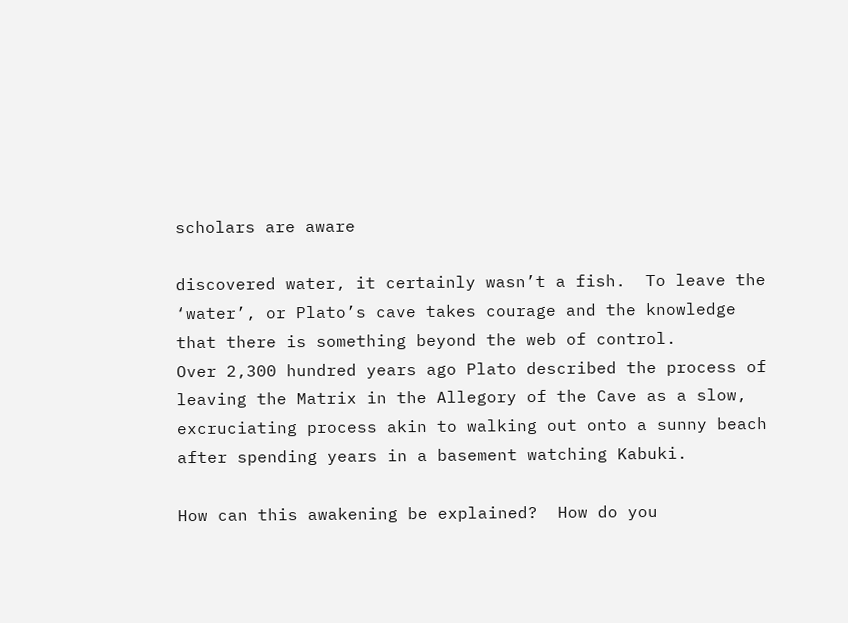scholars are aware

discovered water, it certainly wasn’t a fish.  To leave the ‘water’, or Plato’s cave takes courage and the knowledge that there is something beyond the web of control.
Over 2,300 hundred years ago Plato described the process of leaving the Matrix in the Allegory of the Cave as a slow, excruciating process akin to walking out onto a sunny beach after spending years in a basement watching Kabuki.

How can this awakening be explained?  How do you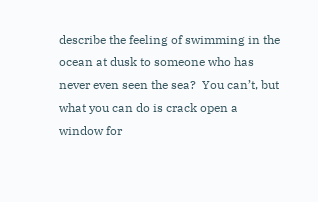describe the feeling of swimming in the ocean at dusk to someone who has never even seen the sea?  You can’t, but what you can do is crack open a window for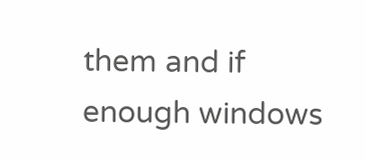them and if enough windows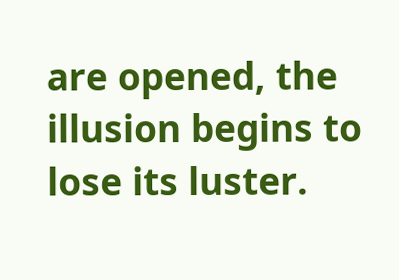are opened, the illusion begins to lose its luster.